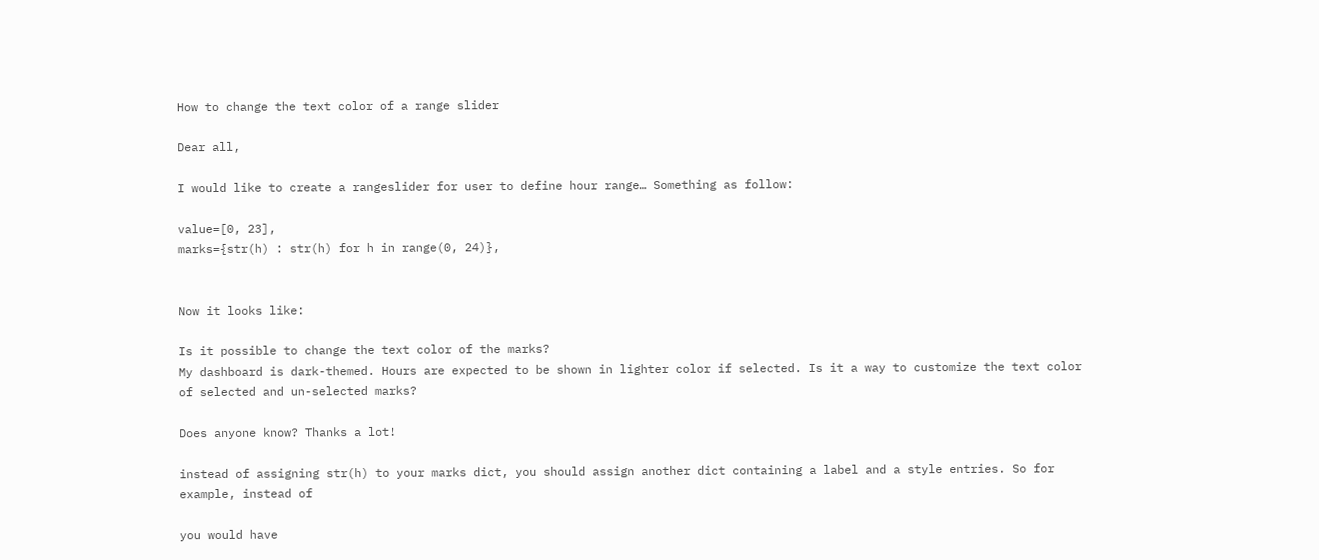How to change the text color of a range slider

Dear all,

I would like to create a rangeslider for user to define hour range… Something as follow:

value=[0, 23],
marks={str(h) : str(h) for h in range(0, 24)},


Now it looks like:

Is it possible to change the text color of the marks?
My dashboard is dark-themed. Hours are expected to be shown in lighter color if selected. Is it a way to customize the text color of selected and un-selected marks?

Does anyone know? Thanks a lot!

instead of assigning str(h) to your marks dict, you should assign another dict containing a label and a style entries. So for example, instead of

you would have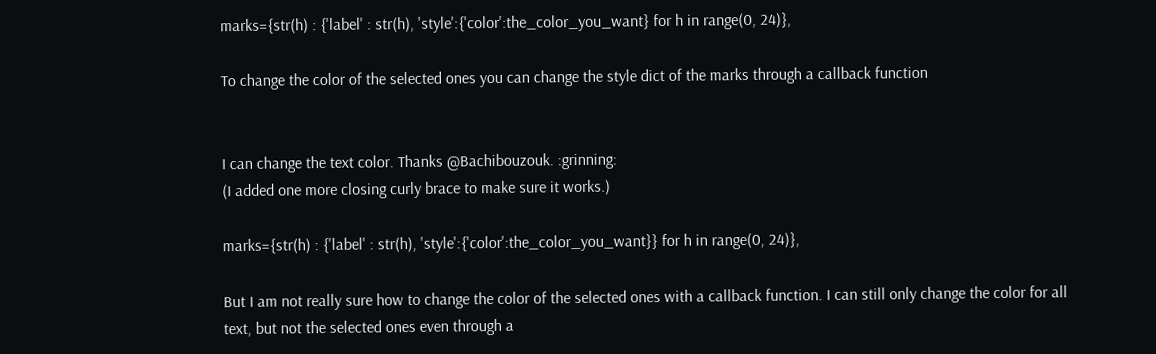marks={str(h) : {'label' : str(h), 'style':{'color':the_color_you_want} for h in range(0, 24)},

To change the color of the selected ones you can change the style dict of the marks through a callback function


I can change the text color. Thanks @Bachibouzouk. :grinning:
(I added one more closing curly brace to make sure it works.)

marks={str(h) : {'label' : str(h), 'style':{'color':the_color_you_want}} for h in range(0, 24)},

But I am not really sure how to change the color of the selected ones with a callback function. I can still only change the color for all text, but not the selected ones even through a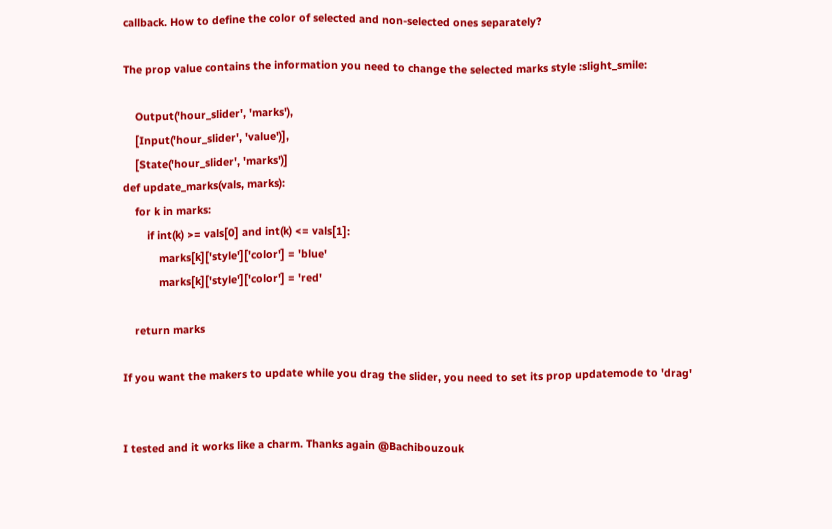callback. How to define the color of selected and non-selected ones separately?

The prop value contains the information you need to change the selected marks style :slight_smile:

    Output('hour_slider', 'marks'),
    [Input('hour_slider', 'value')],
    [State('hour_slider', 'marks')]
def update_marks(vals, marks):
    for k in marks:
        if int(k) >= vals[0] and int(k) <= vals[1]:
            marks[k]['style']['color'] = 'blue'
            marks[k]['style']['color'] = 'red'

    return marks

If you want the makers to update while you drag the slider, you need to set its prop updatemode to 'drag'


I tested and it works like a charm. Thanks again @Bachibouzouk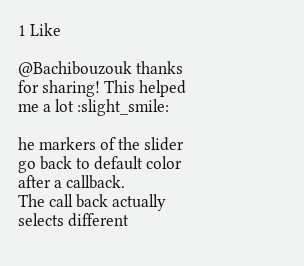1 Like

@Bachibouzouk thanks for sharing! This helped me a lot :slight_smile:

he markers of the slider go back to default color after a callback.
The call back actually selects different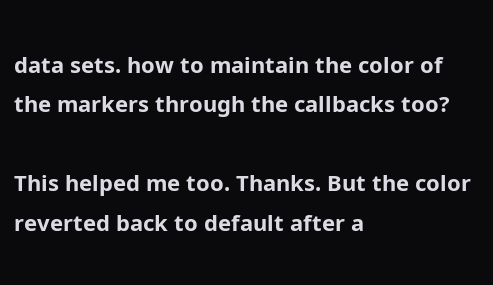data sets. how to maintain the color of the markers through the callbacks too?

This helped me too. Thanks. But the color reverted back to default after a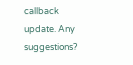callback update. Any suggestions?